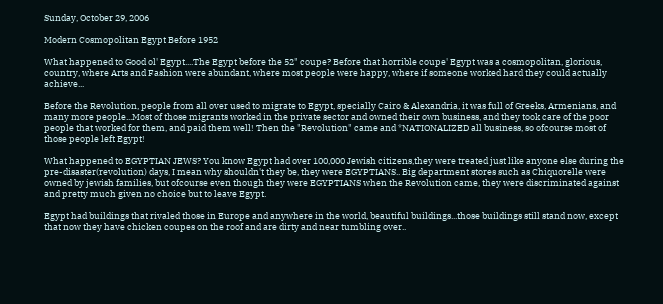Sunday, October 29, 2006

Modern Cosmopolitan Egypt Before 1952

What happened to Good ol' Egypt....The Egypt before the 52" coupe? Before that horrible coupe' Egypt was a cosmopolitan, glorious, country, where Arts and Fashion were abundant, where most people were happy, where if someone worked hard they could actually achieve...

Before the Revolution, people from all over used to migrate to Egypt, specially Cairo & Alexandria, it was full of Greeks, Armenians, and many more people...Most of those migrants worked in the private sector and owned their own business, and they took care of the poor people that worked for them, and paid them well! Then the "Revolution" came and *NATIONALIZED all business, so ofcourse most of those people left Egypt!

What happened to EGYPTIAN JEWS? You know Egypt had over 100,000 Jewish citizens,they were treated just like anyone else during the pre-disaster(revolution) days, I mean why shouldn't they be, they were EGYPTIANS.. Big department stores such as Chiquorelle were owned by jewish families, but ofcourse even though they were EGYPTIANS when the Revolution came, they were discriminated against and pretty much given no choice but to leave Egypt.

Egypt had buildings that rivaled those in Europe and anywhere in the world, beautiful buildings...those buildings still stand now, except that now they have chicken coupes on the roof and are dirty and near tumbling over..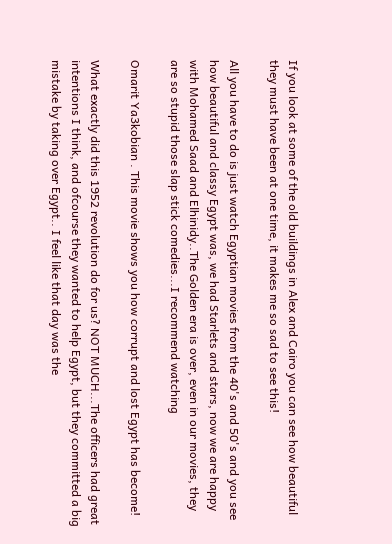If you look at some of the old buildings in Alex and Cairo you can see how beautiful they must have been at one time, it makes me so sad to see this!

All you have to do is just watch Egyptian movies from the 40's and 50's and you see how beautiful and classy Egypt was, we had Starlets and stars, now we are happy with Mohamed Saad and Elhinidy..The Golden era is over, even in our movies, they are so stupid those slap stick comedies...I recommend watching

Omarit Ya3kobian . This movie shows you how corrupt and lost Egypt has become!

What exactly did this 1952 revolution do for us? NOT MUCH...The officers had great intentions I think, and ofcourse they wanted to help Egypt, but they committed a big mistake by taking over Egypt.. I feel like that day was the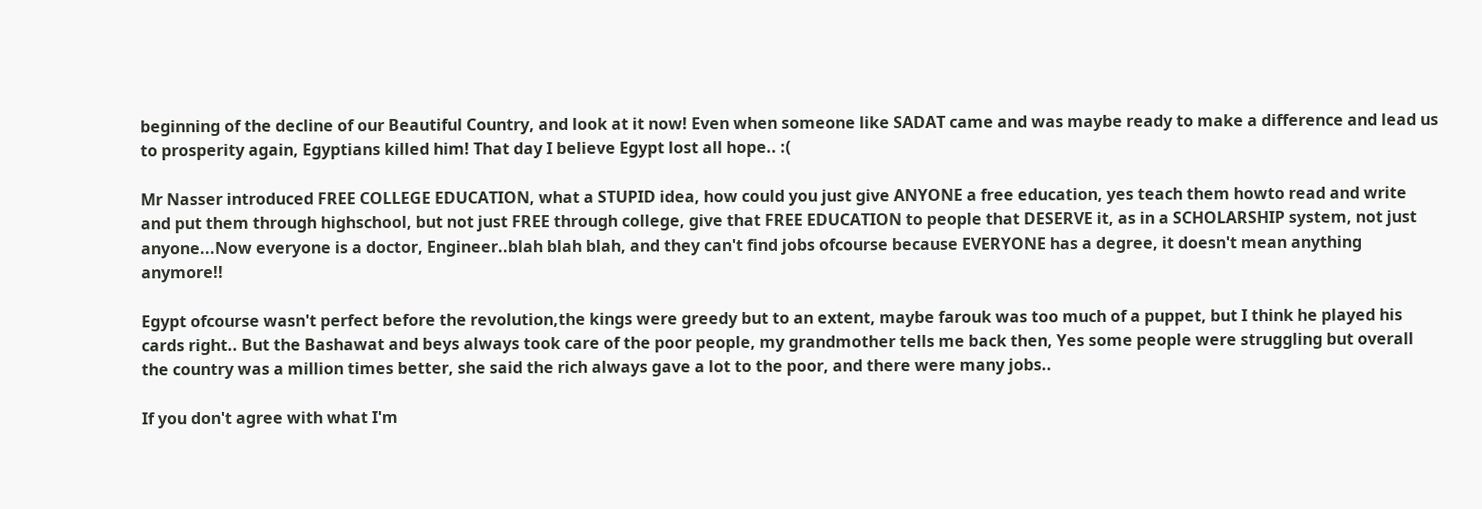beginning of the decline of our Beautiful Country, and look at it now! Even when someone like SADAT came and was maybe ready to make a difference and lead us to prosperity again, Egyptians killed him! That day I believe Egypt lost all hope.. :(

Mr Nasser introduced FREE COLLEGE EDUCATION, what a STUPID idea, how could you just give ANYONE a free education, yes teach them howto read and write and put them through highschool, but not just FREE through college, give that FREE EDUCATION to people that DESERVE it, as in a SCHOLARSHIP system, not just anyone...Now everyone is a doctor, Engineer..blah blah blah, and they can't find jobs ofcourse because EVERYONE has a degree, it doesn't mean anything anymore!!

Egypt ofcourse wasn't perfect before the revolution,the kings were greedy but to an extent, maybe farouk was too much of a puppet, but I think he played his cards right.. But the Bashawat and beys always took care of the poor people, my grandmother tells me back then, Yes some people were struggling but overall the country was a million times better, she said the rich always gave a lot to the poor, and there were many jobs..

If you don't agree with what I'm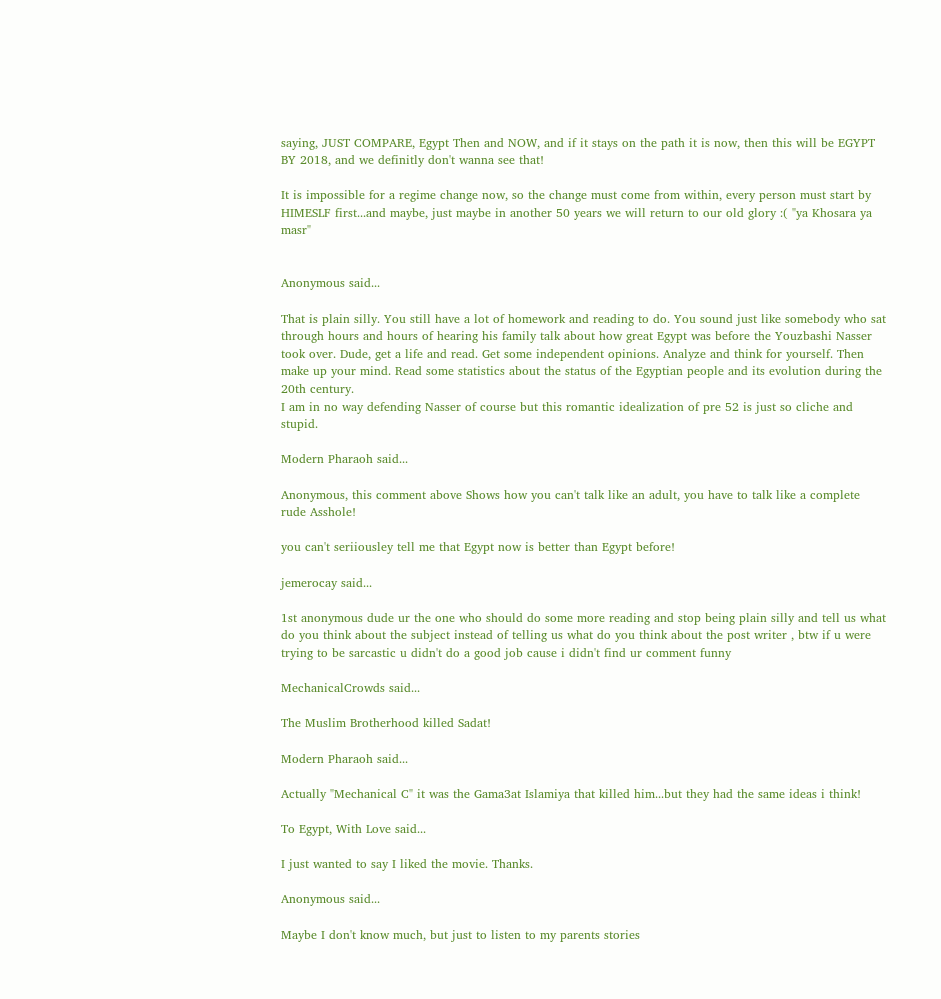saying, JUST COMPARE, Egypt Then and NOW, and if it stays on the path it is now, then this will be EGYPT BY 2018, and we definitly don't wanna see that!

It is impossible for a regime change now, so the change must come from within, every person must start by HIMESLF first...and maybe, just maybe in another 50 years we will return to our old glory :( "ya Khosara ya masr"


Anonymous said...

That is plain silly. You still have a lot of homework and reading to do. You sound just like somebody who sat through hours and hours of hearing his family talk about how great Egypt was before the Youzbashi Nasser took over. Dude, get a life and read. Get some independent opinions. Analyze and think for yourself. Then make up your mind. Read some statistics about the status of the Egyptian people and its evolution during the 20th century.
I am in no way defending Nasser of course but this romantic idealization of pre 52 is just so cliche and stupid.

Modern Pharaoh said...

Anonymous, this comment above Shows how you can't talk like an adult, you have to talk like a complete rude Asshole!

you can't seriiousley tell me that Egypt now is better than Egypt before!

jemerocay said...

1st anonymous dude ur the one who should do some more reading and stop being plain silly and tell us what do you think about the subject instead of telling us what do you think about the post writer , btw if u were trying to be sarcastic u didn't do a good job cause i didn't find ur comment funny

MechanicalCrowds said...

The Muslim Brotherhood killed Sadat!

Modern Pharaoh said...

Actually "Mechanical C" it was the Gama3at Islamiya that killed him...but they had the same ideas i think!

To Egypt, With Love said...

I just wanted to say I liked the movie. Thanks.

Anonymous said...

Maybe I don't know much, but just to listen to my parents stories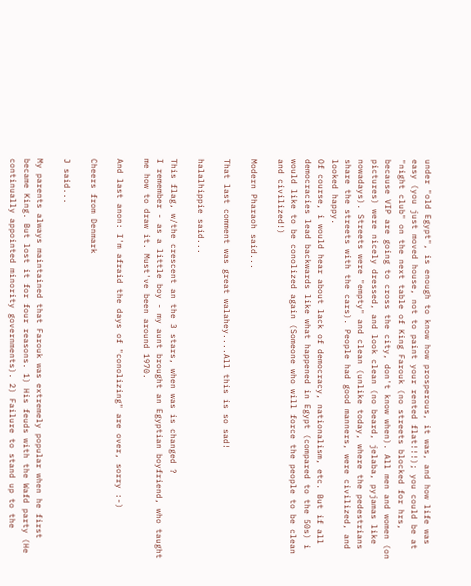under "old Egypt", is enough to know how prosperous, it was, and how life was easy (you just moved house, not to paint your rented flat!!!); you could be at "night club" on the next table of King Farouk (no streets blocked for hrs, because VIP are going to cross the city, don't know when). All men and women (on pictures) were nicely dressed, and look clean (no beard, jelaba, pyjamas like nowadays). Streets were "empty" and clean (unlike today, where the pedestrians share the streets with the cars). People had good manners, were civilized, and looked happy.
Of course, i would hear about lack of democracy, nationalism, etc. But if all democracies lead backwards like what happened in Egypt (compared to the 50s) i would like to be conolized again (Someone who will force the people to be clean and civilized!)

Modern Pharaoh said...

That last comment was great walahey....All this is so sad!

halalhippie said...

This flag, w/the crescent an the 3 stars, when was is changed ?
I remember - as a little boy - my aunt brought an Egyptian boyfriend, who taught me how to draw it. Must've been around 1970.

And last anon: I'm afraid the days of "conolizing" are over, sorry :-)

Cheers from Denmark

J said...

My parents always maintained that Farouk was extremely popular when he first became King. But lost it for four reasons. 1) His feuds with the Wafd party (He continually appointed minority governments). 2) Failure to stand up to the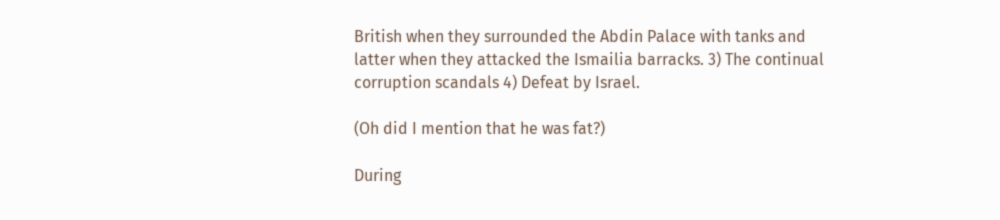British when they surrounded the Abdin Palace with tanks and latter when they attacked the Ismailia barracks. 3) The continual corruption scandals 4) Defeat by Israel.

(Oh did I mention that he was fat?)

During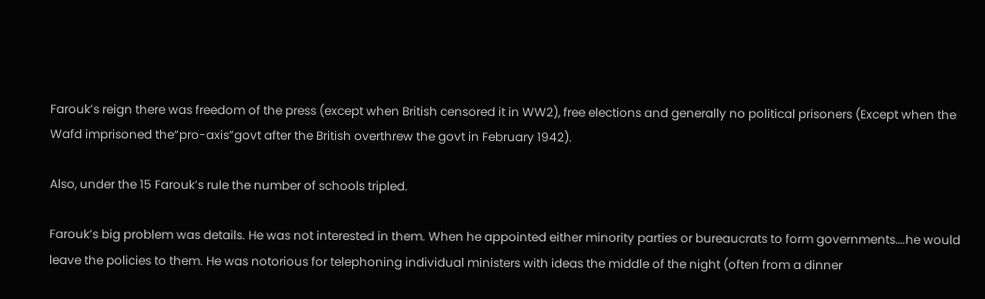Farouk’s reign there was freedom of the press (except when British censored it in WW2), free elections and generally no political prisoners (Except when the Wafd imprisoned the“pro-axis”govt after the British overthrew the govt in February 1942).

Also, under the 15 Farouk’s rule the number of schools tripled.

Farouk’s big problem was details. He was not interested in them. When he appointed either minority parties or bureaucrats to form governments….he would leave the policies to them. He was notorious for telephoning individual ministers with ideas the middle of the night (often from a dinner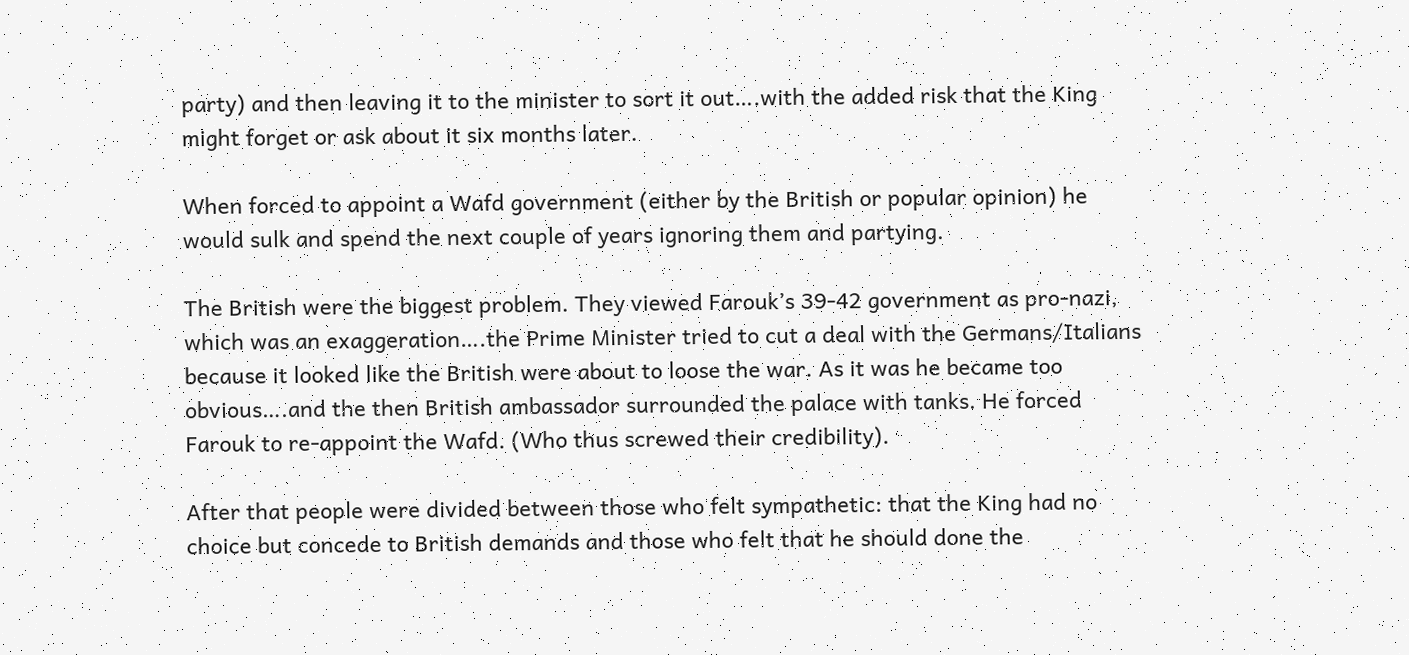party) and then leaving it to the minister to sort it out….with the added risk that the King might forget or ask about it six months later.

When forced to appoint a Wafd government (either by the British or popular opinion) he would sulk and spend the next couple of years ignoring them and partying.

The British were the biggest problem. They viewed Farouk’s 39-42 government as pro-nazi, which was an exaggeration….the Prime Minister tried to cut a deal with the Germans/Italians because it looked like the British were about to loose the war. As it was he became too obvious….and the then British ambassador surrounded the palace with tanks. He forced Farouk to re-appoint the Wafd. (Who thus screwed their credibility).

After that people were divided between those who felt sympathetic: that the King had no choice but concede to British demands and those who felt that he should done the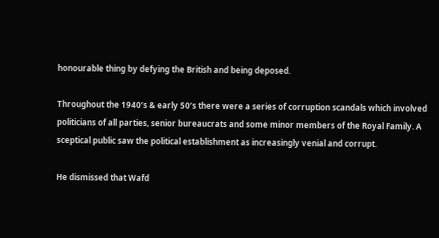honourable thing by defying the British and being deposed.

Throughout the 1940’s & early 50’s there were a series of corruption scandals which involved politicians of all parties, senior bureaucrats and some minor members of the Royal Family. A sceptical public saw the political establishment as increasingly venial and corrupt.

He dismissed that Wafd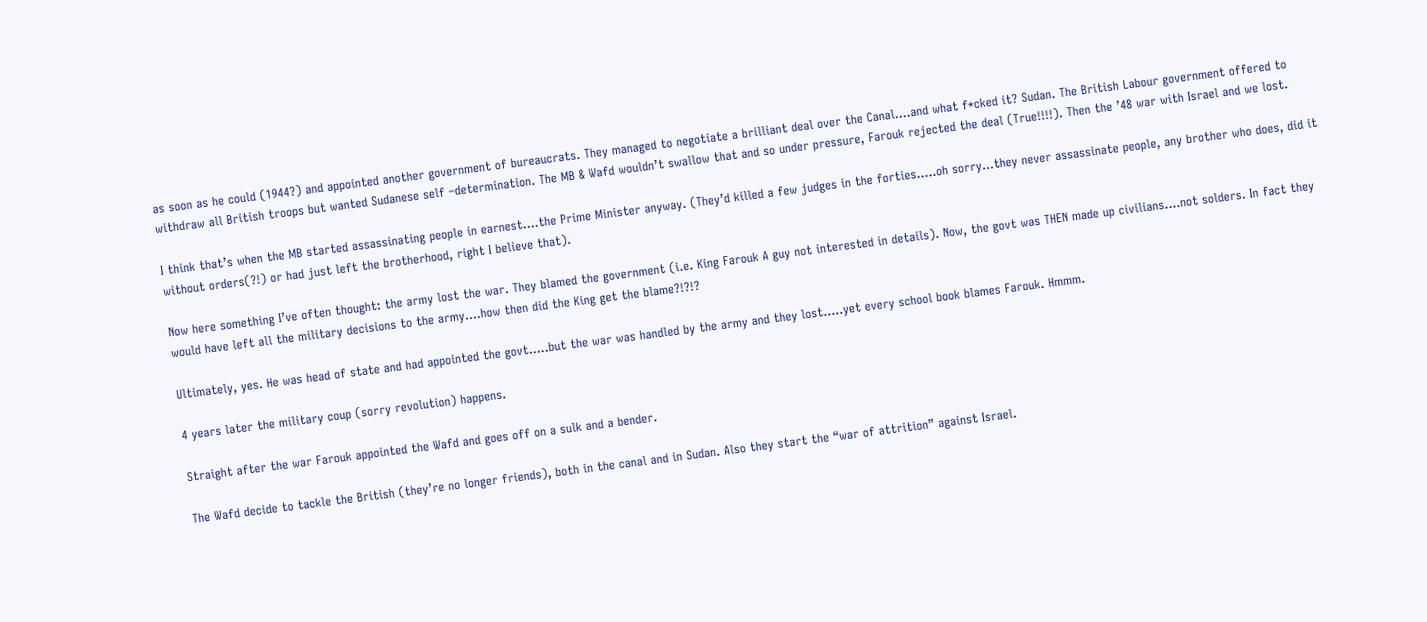as soon as he could (1944?) and appointed another government of bureaucrats. They managed to negotiate a brilliant deal over the Canal….and what f*cked it? Sudan. The British Labour government offered to withdraw all British troops but wanted Sudanese self –determination. The MB & Wafd wouldn’t swallow that and so under pressure, Farouk rejected the deal (True!!!!). Then the ’48 war with Israel and we lost.

I think that’s when the MB started assassinating people in earnest….the Prime Minister anyway. (They’d killed a few judges in the forties…..oh sorry…they never assassinate people, any brother who does, did it without orders(?!) or had just left the brotherhood, right I believe that).

Now here something I’ve often thought: the army lost the war. They blamed the government (i.e. King Farouk A guy not interested in details). Now, the govt was THEN made up civilians….not solders. In fact they would have left all the military decisions to the army….how then did the King get the blame?!?!?

Ultimately, yes. He was head of state and had appointed the govt…..but the war was handled by the army and they lost…..yet every school book blames Farouk. Hmmm.

4 years later the military coup (sorry revolution) happens.

Straight after the war Farouk appointed the Wafd and goes off on a sulk and a bender.

The Wafd decide to tackle the British (they’re no longer friends), both in the canal and in Sudan. Also they start the “war of attrition” against Israel.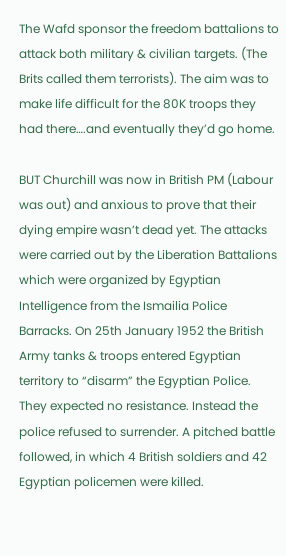The Wafd sponsor the freedom battalions to attack both military & civilian targets. (The Brits called them terrorists). The aim was to make life difficult for the 80K troops they had there….and eventually they’d go home.

BUT Churchill was now in British PM (Labour was out) and anxious to prove that their dying empire wasn’t dead yet. The attacks were carried out by the Liberation Battalions which were organized by Egyptian Intelligence from the Ismailia Police Barracks. On 25th January 1952 the British Army tanks & troops entered Egyptian territory to “disarm” the Egyptian Police. They expected no resistance. Instead the police refused to surrender. A pitched battle followed, in which 4 British soldiers and 42 Egyptian policemen were killed.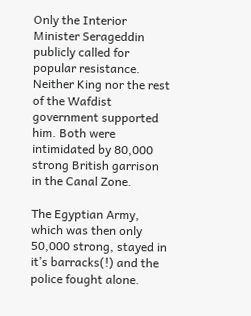Only the Interior Minister Serageddin publicly called for popular resistance. Neither King nor the rest of the Wafdist government supported him. Both were intimidated by 80,000 strong British garrison in the Canal Zone.

The Egyptian Army, which was then only 50,000 strong, stayed in it’s barracks(!) and the police fought alone.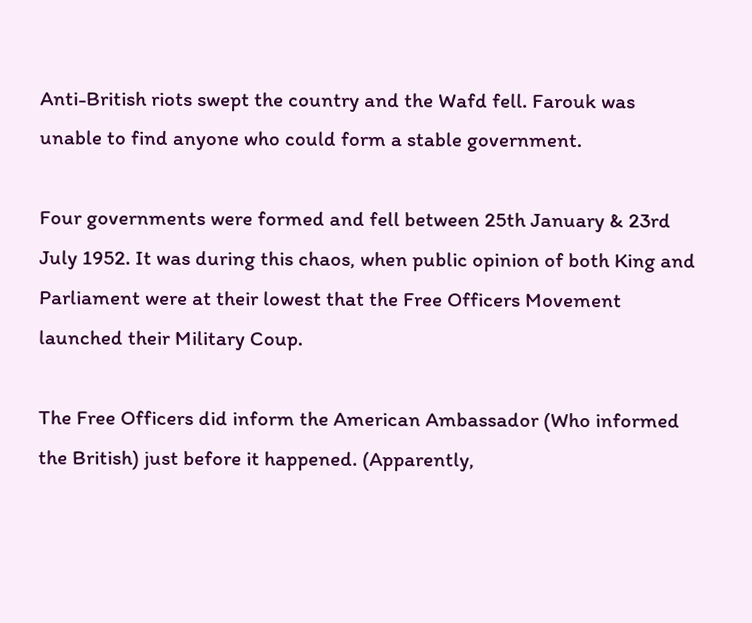Anti-British riots swept the country and the Wafd fell. Farouk was unable to find anyone who could form a stable government.

Four governments were formed and fell between 25th January & 23rd July 1952. It was during this chaos, when public opinion of both King and Parliament were at their lowest that the Free Officers Movement launched their Military Coup.

The Free Officers did inform the American Ambassador (Who informed the British) just before it happened. (Apparently,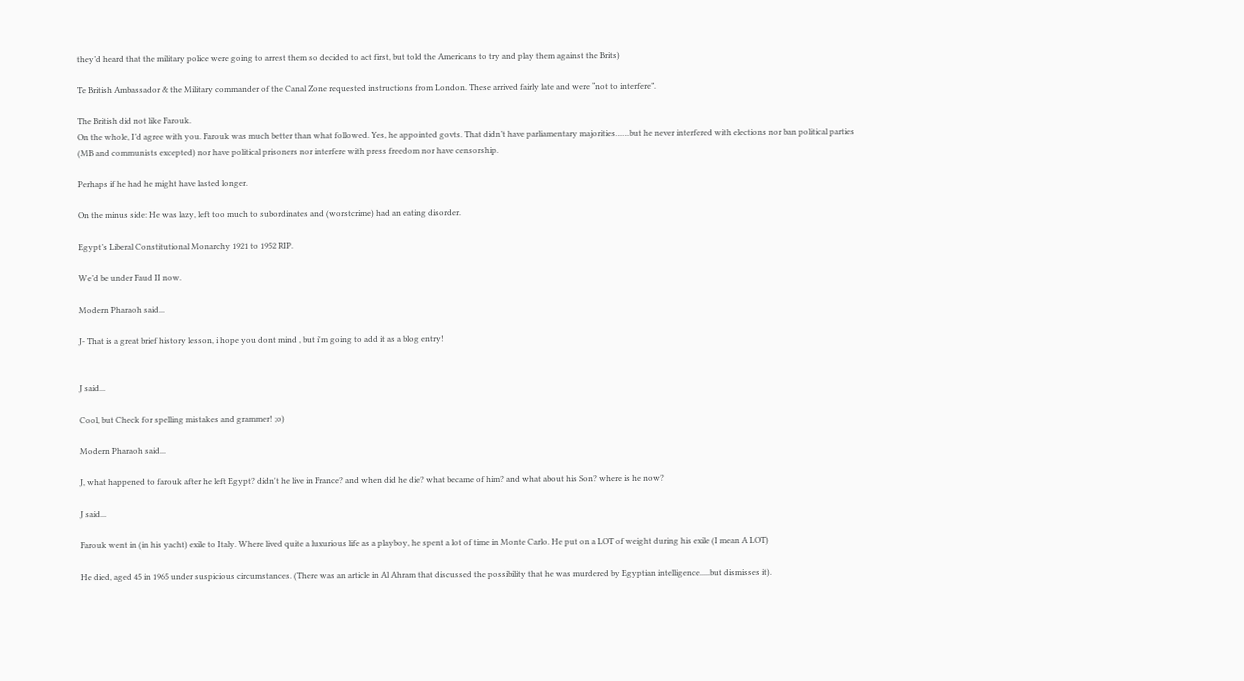they’d heard that the military police were going to arrest them so decided to act first, but told the Americans to try and play them against the Brits)

Te British Ambassador & the Military commander of the Canal Zone requested instructions from London. These arrived fairly late and were “not to interfere”.

The British did not like Farouk.
On the whole, I’d agree with you. Farouk was much better than what followed. Yes, he appointed govts. That didn’t have parliamentary majorities……but he never interfered with elections nor ban political parties (MB and communists excepted) nor have political prisoners nor interfere with press freedom nor have censorship.

Perhaps if he had he might have lasted longer.

On the minus side: He was lazy, left too much to subordinates and (worstcrime) had an eating disorder.

Egypt’s Liberal Constitutional Monarchy 1921 to 1952 RIP.

We’d be under Faud II now.

Modern Pharaoh said...

J- That is a great brief history lesson, i hope you dont mind , but i'm going to add it as a blog entry!


J said...

Cool, but Check for spelling mistakes and grammer! ;o)

Modern Pharaoh said...

J, what happened to farouk after he left Egypt? didn't he live in France? and when did he die? what became of him? and what about his Son? where is he now?

J said...

Farouk went in (in his yacht) exile to Italy. Where lived quite a luxurious life as a playboy, he spent a lot of time in Monte Carlo. He put on a LOT of weight during his exile (I mean A LOT)

He died, aged 45 in 1965 under suspicious circumstances. (There was an article in Al Ahram that discussed the possibility that he was murdered by Egyptian intelligence.....but dismisses it).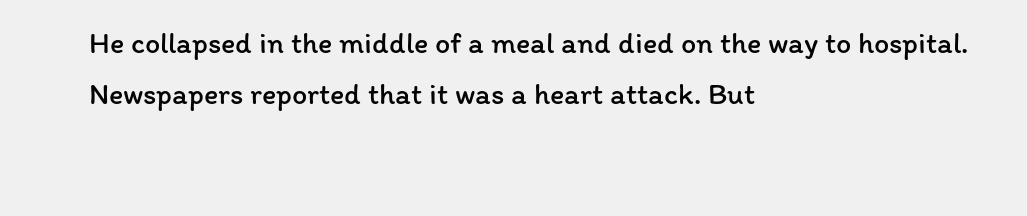He collapsed in the middle of a meal and died on the way to hospital. Newspapers reported that it was a heart attack. But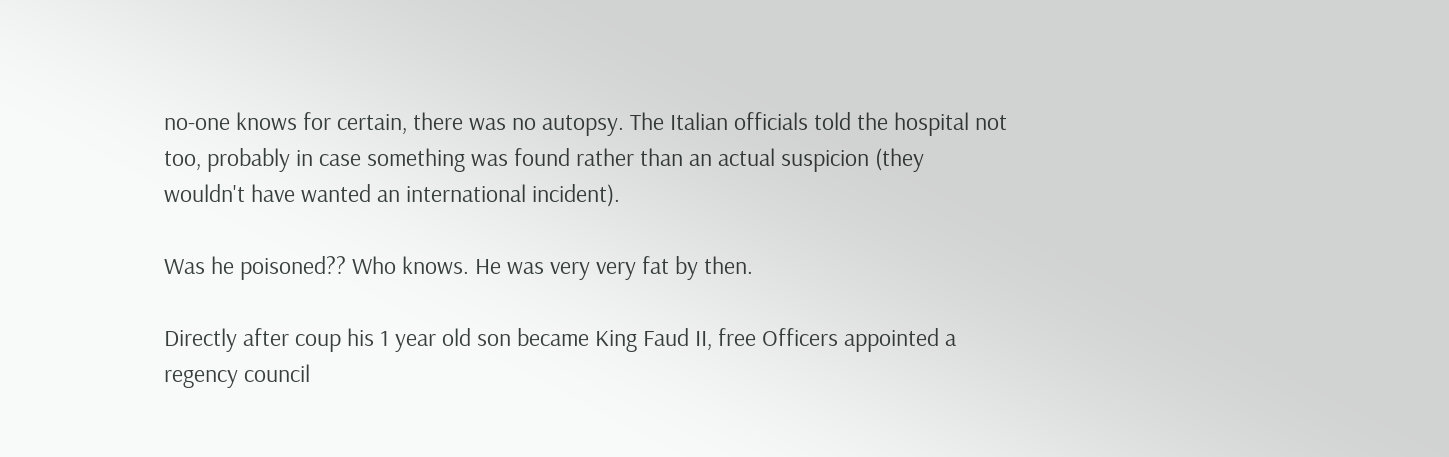no-one knows for certain, there was no autopsy. The Italian officials told the hospital not too, probably in case something was found rather than an actual suspicion (they wouldn't have wanted an international incident).

Was he poisoned?? Who knows. He was very very fat by then.

Directly after coup his 1 year old son became King Faud II, free Officers appointed a regency council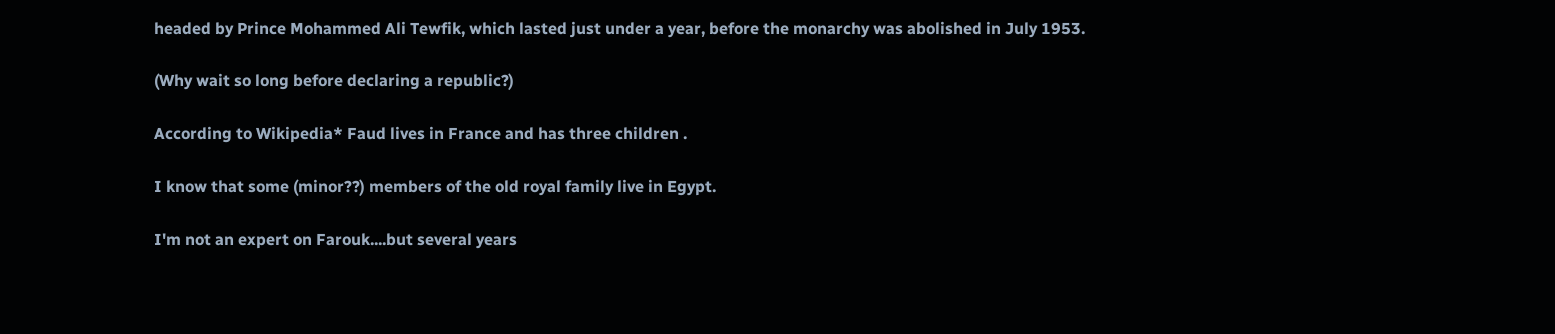headed by Prince Mohammed Ali Tewfik, which lasted just under a year, before the monarchy was abolished in July 1953.

(Why wait so long before declaring a republic?)

According to Wikipedia* Faud lives in France and has three children .

I know that some (minor??) members of the old royal family live in Egypt.

I'm not an expert on Farouk....but several years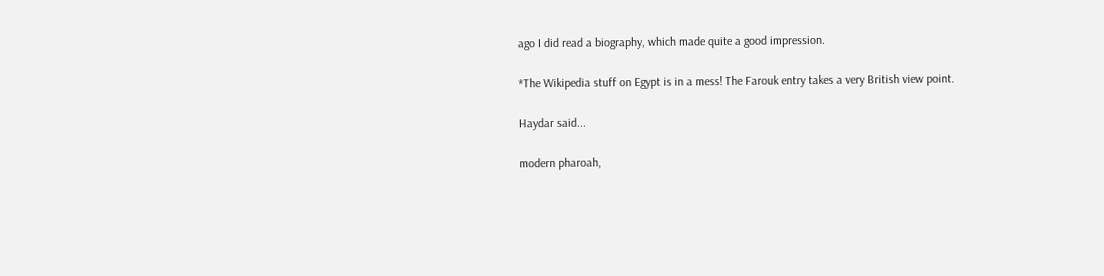ago I did read a biography, which made quite a good impression.

*The Wikipedia stuff on Egypt is in a mess! The Farouk entry takes a very British view point.

Haydar said...

modern pharoah,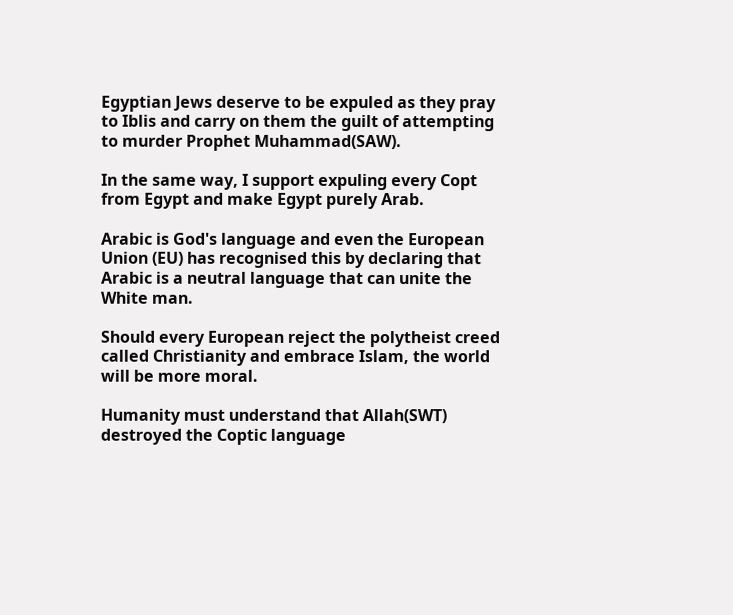Egyptian Jews deserve to be expuled as they pray to Iblis and carry on them the guilt of attempting to murder Prophet Muhammad(SAW).

In the same way, I support expuling every Copt from Egypt and make Egypt purely Arab.

Arabic is God's language and even the European Union (EU) has recognised this by declaring that Arabic is a neutral language that can unite the White man.

Should every European reject the polytheist creed called Christianity and embrace Islam, the world will be more moral.

Humanity must understand that Allah(SWT) destroyed the Coptic language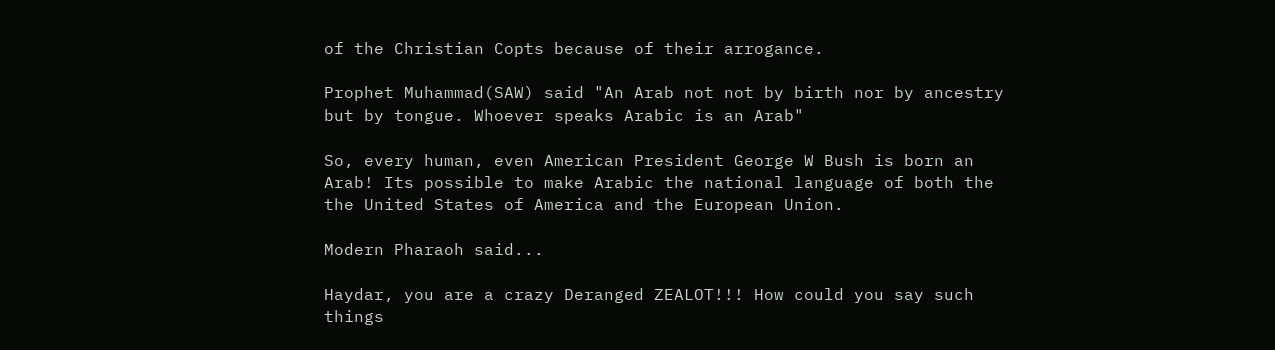of the Christian Copts because of their arrogance.

Prophet Muhammad(SAW) said "An Arab not not by birth nor by ancestry but by tongue. Whoever speaks Arabic is an Arab"

So, every human, even American President George W Bush is born an Arab! Its possible to make Arabic the national language of both the the United States of America and the European Union.

Modern Pharaoh said...

Haydar, you are a crazy Deranged ZEALOT!!! How could you say such things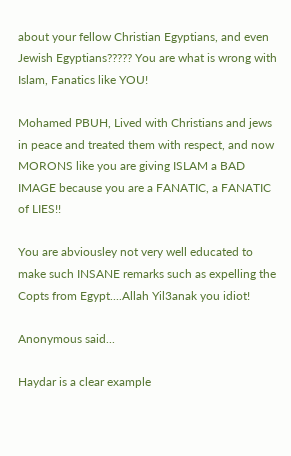about your fellow Christian Egyptians, and even Jewish Egyptians????? You are what is wrong with Islam, Fanatics like YOU!

Mohamed PBUH, Lived with Christians and jews in peace and treated them with respect, and now MORONS like you are giving ISLAM a BAD IMAGE because you are a FANATIC, a FANATIC of LIES!!

You are abviousley not very well educated to make such INSANE remarks such as expelling the Copts from Egypt....Allah Yil3anak you idiot!

Anonymous said...

Haydar is a clear example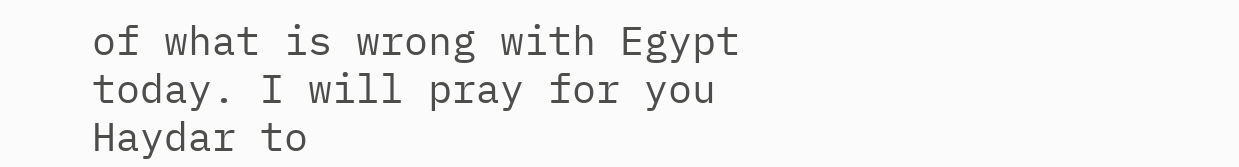of what is wrong with Egypt today. I will pray for you Haydar to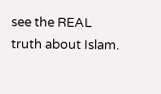see the REAL truth about Islam.